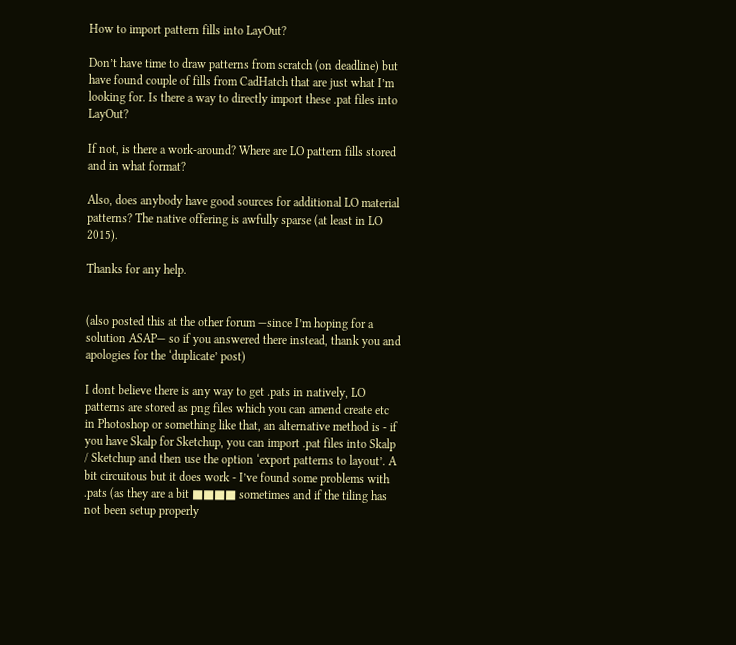How to import pattern fills into LayOut?

Don’t have time to draw patterns from scratch (on deadline) but have found couple of fills from CadHatch that are just what I’m looking for. Is there a way to directly import these .pat files into LayOut?

If not, is there a work-around? Where are LO pattern fills stored and in what format?

Also, does anybody have good sources for additional LO material patterns? The native offering is awfully sparse (at least in LO 2015).

Thanks for any help.


(also posted this at the other forum —since I’m hoping for a solution ASAP— so if you answered there instead, thank you and apologies for the ‘duplicate’ post)

I dont believe there is any way to get .pats in natively, LO patterns are stored as png files which you can amend create etc in Photoshop or something like that, an alternative method is - if you have Skalp for Sketchup, you can import .pat files into Skalp / Sketchup and then use the option ‘export patterns to layout’. A bit circuitous but it does work - I’ve found some problems with .pats (as they are a bit ■■■■ sometimes and if the tiling has not been setup properly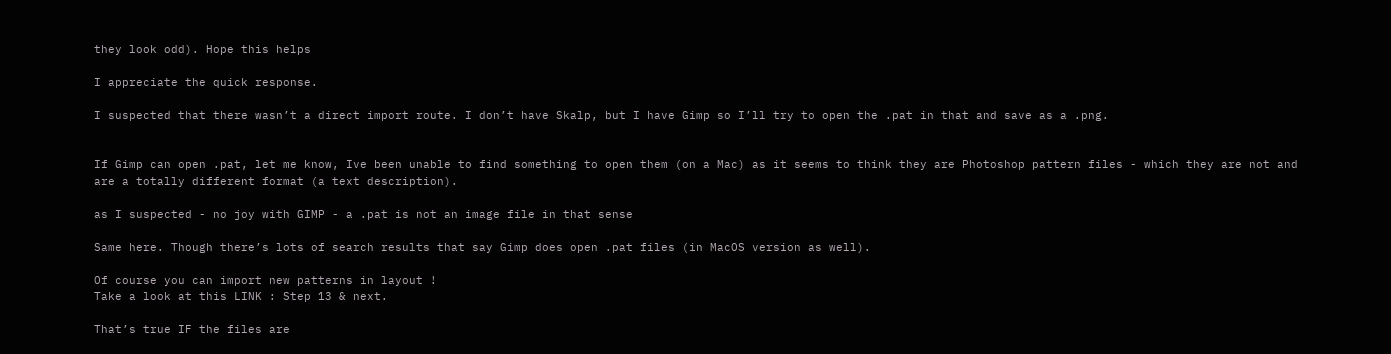they look odd). Hope this helps

I appreciate the quick response.

I suspected that there wasn’t a direct import route. I don’t have Skalp, but I have Gimp so I’ll try to open the .pat in that and save as a .png.


If Gimp can open .pat, let me know, Ive been unable to find something to open them (on a Mac) as it seems to think they are Photoshop pattern files - which they are not and are a totally different format (a text description).

as I suspected - no joy with GIMP - a .pat is not an image file in that sense

Same here. Though there’s lots of search results that say Gimp does open .pat files (in MacOS version as well).

Of course you can import new patterns in layout !
Take a look at this LINK : Step 13 & next.

That’s true IF the files are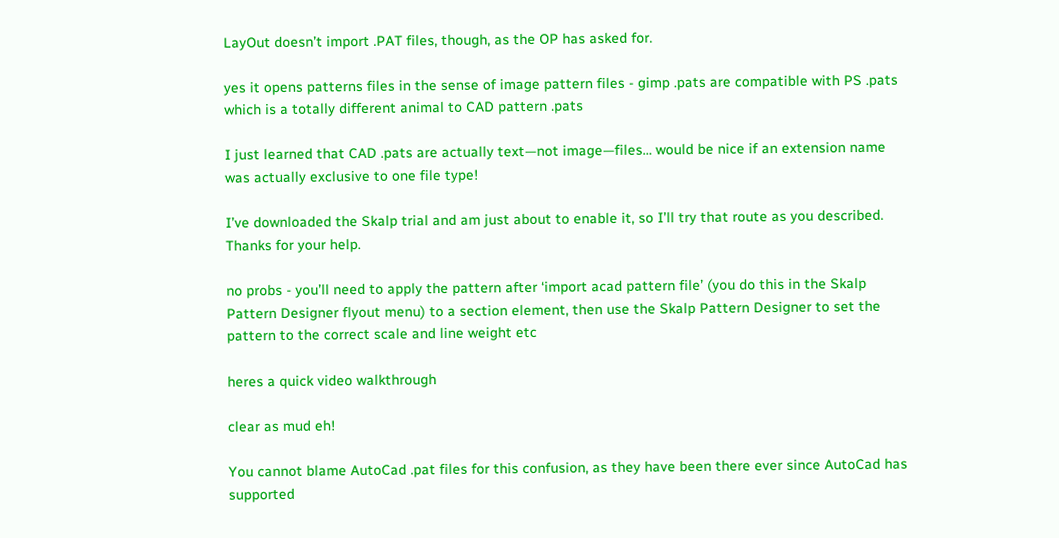LayOut doesn’t import .PAT files, though, as the OP has asked for.

yes it opens patterns files in the sense of image pattern files - gimp .pats are compatible with PS .pats which is a totally different animal to CAD pattern .pats

I just learned that CAD .pats are actually text—not image—files… would be nice if an extension name was actually exclusive to one file type!

I’ve downloaded the Skalp trial and am just about to enable it, so I’ll try that route as you described. Thanks for your help.

no probs - you’ll need to apply the pattern after ‘import acad pattern file’ (you do this in the Skalp Pattern Designer flyout menu) to a section element, then use the Skalp Pattern Designer to set the pattern to the correct scale and line weight etc

heres a quick video walkthrough

clear as mud eh!

You cannot blame AutoCad .pat files for this confusion, as they have been there ever since AutoCad has supported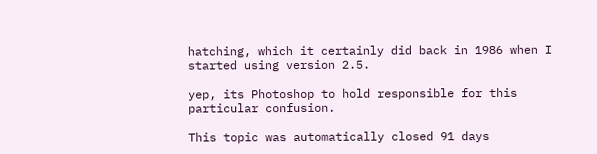hatching, which it certainly did back in 1986 when I started using version 2.5.

yep, its Photoshop to hold responsible for this particular confusion.

This topic was automatically closed 91 days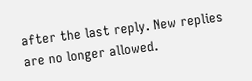after the last reply. New replies are no longer allowed.